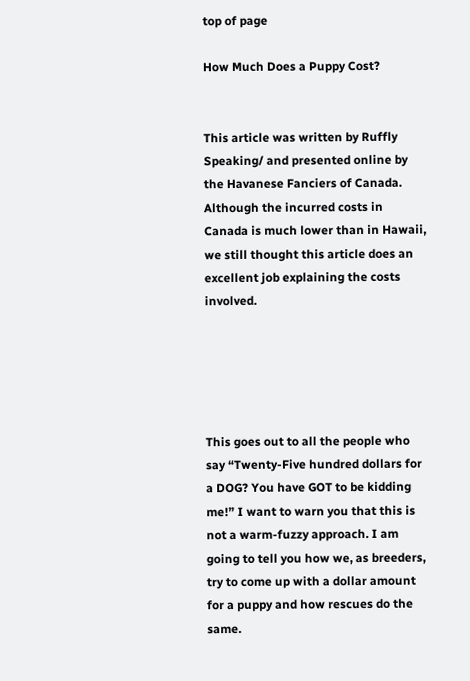top of page

How Much Does a Puppy Cost?


This article was written by Ruffly Speaking/ and presented online by the Havanese Fanciers of Canada.  Although the incurred costs in Canada is much lower than in Hawaii, we still thought this article does an excellent job explaining the costs involved.





This goes out to all the people who say “Twenty-Five hundred dollars for a DOG? You have GOT to be kidding me!” I want to warn you that this is not a warm-fuzzy approach. I am going to tell you how we, as breeders, try to come up with a dollar amount for a puppy and how rescues do the same.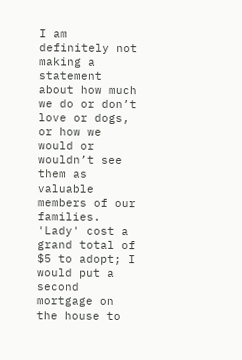I am definitely not making a statement about how much we do or don’t love or dogs, or how we would or wouldn’t see them as valuable members of our families. 'Lady' cost a grand total of $5 to adopt; I would put a second mortgage on the house to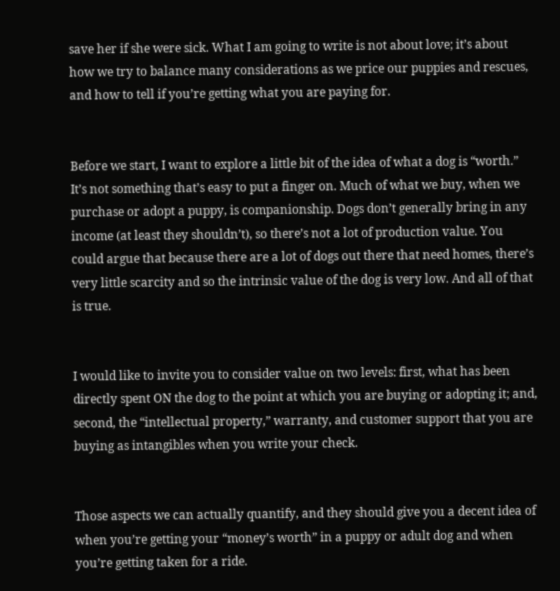save her if she were sick. What I am going to write is not about love; it’s about how we try to balance many considerations as we price our puppies and rescues, and how to tell if you’re getting what you are paying for.


Before we start, I want to explore a little bit of the idea of what a dog is “worth.” It’s not something that’s easy to put a finger on. Much of what we buy, when we purchase or adopt a puppy, is companionship. Dogs don’t generally bring in any income (at least they shouldn’t), so there’s not a lot of production value. You could argue that because there are a lot of dogs out there that need homes, there’s very little scarcity and so the intrinsic value of the dog is very low. And all of that is true.


I would like to invite you to consider value on two levels: first, what has been directly spent ON the dog to the point at which you are buying or adopting it; and, second, the “intellectual property,” warranty, and customer support that you are buying as intangibles when you write your check.


Those aspects we can actually quantify, and they should give you a decent idea of when you’re getting your “money’s worth” in a puppy or adult dog and when you’re getting taken for a ride.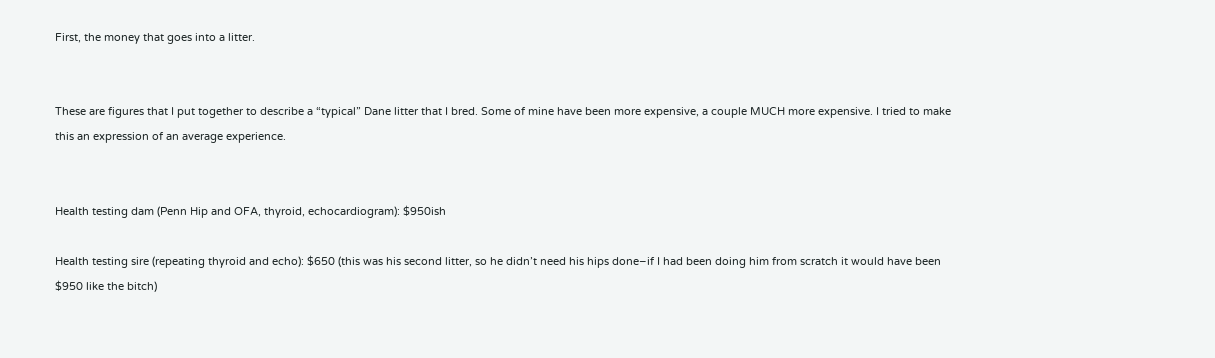First, the money that goes into a litter.


These are figures that I put together to describe a “typical” Dane litter that I bred. Some of mine have been more expensive, a couple MUCH more expensive. I tried to make this an expression of an average experience.


Health testing dam (Penn Hip and OFA, thyroid, echocardiogram): $950ish

Health testing sire (repeating thyroid and echo): $650 (this was his second litter, so he didn’t need his hips done–if I had been doing him from scratch it would have been $950 like the bitch)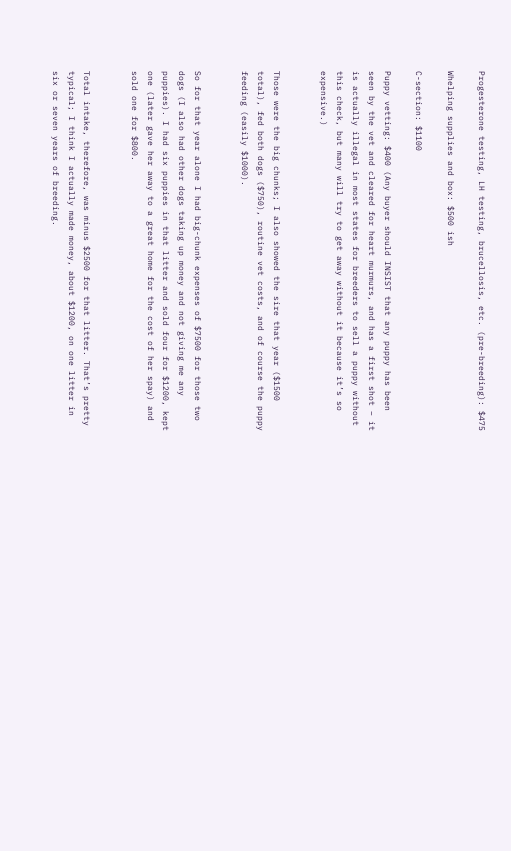Progesterone testing, LH testing, brucellosis, etc. (pre-breeding): $475

Whelping supplies and box: $500 ish

C-section: $1100

Puppy vetting: $400 (Any buyer should INSIST that any puppy has been seen by the vet and cleared for heart murmurs, and has a first shot – it is actually illegal in most states for breeders to sell a puppy without this check, but many will try to get away without it because it’s so expensive.)


Those were the big chunks; I also showed the sire that year ($1500 total), fed both dogs ($750), routine vet costs, and of course the puppy feeding (easily $1000).


So for that year alone I had big-chunk expenses of $7500 for those two dogs (I also had other dogs taking up money and not giving me any puppies). I had six puppies in that litter and sold four for $1200, kept one (later gave her away to a great home for the cost of her spay) and sold one for $800.


Total intake, therefore, was minus $2500 for that litter. That’s pretty typical; I think I actually made money, about $1200, on one litter in six or seven years of breeding.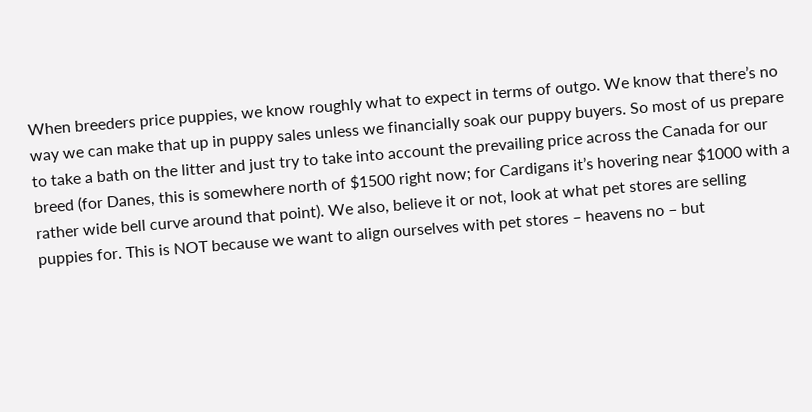When breeders price puppies, we know roughly what to expect in terms of outgo. We know that there’s no way we can make that up in puppy sales unless we financially soak our puppy buyers. So most of us prepare to take a bath on the litter and just try to take into account the prevailing price across the Canada for our breed (for Danes, this is somewhere north of $1500 right now; for Cardigans it’s hovering near $1000 with a rather wide bell curve around that point). We also, believe it or not, look at what pet stores are selling puppies for. This is NOT because we want to align ourselves with pet stores – heavens no – but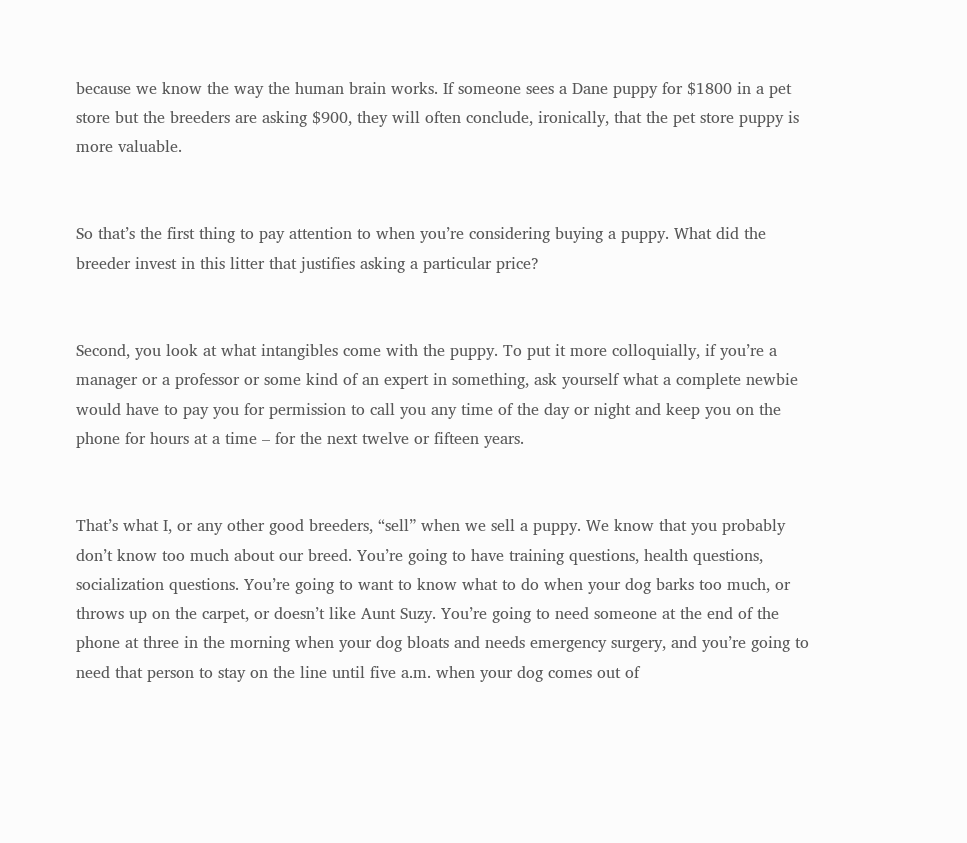because we know the way the human brain works. If someone sees a Dane puppy for $1800 in a pet store but the breeders are asking $900, they will often conclude, ironically, that the pet store puppy is more valuable.


So that’s the first thing to pay attention to when you’re considering buying a puppy. What did the breeder invest in this litter that justifies asking a particular price?


Second, you look at what intangibles come with the puppy. To put it more colloquially, if you’re a manager or a professor or some kind of an expert in something, ask yourself what a complete newbie would have to pay you for permission to call you any time of the day or night and keep you on the phone for hours at a time – for the next twelve or fifteen years.


That’s what I, or any other good breeders, “sell” when we sell a puppy. We know that you probably don’t know too much about our breed. You’re going to have training questions, health questions, socialization questions. You’re going to want to know what to do when your dog barks too much, or throws up on the carpet, or doesn’t like Aunt Suzy. You’re going to need someone at the end of the phone at three in the morning when your dog bloats and needs emergency surgery, and you’re going to need that person to stay on the line until five a.m. when your dog comes out of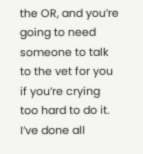the OR, and you’re going to need someone to talk to the vet for you if you’re crying too hard to do it. I’ve done all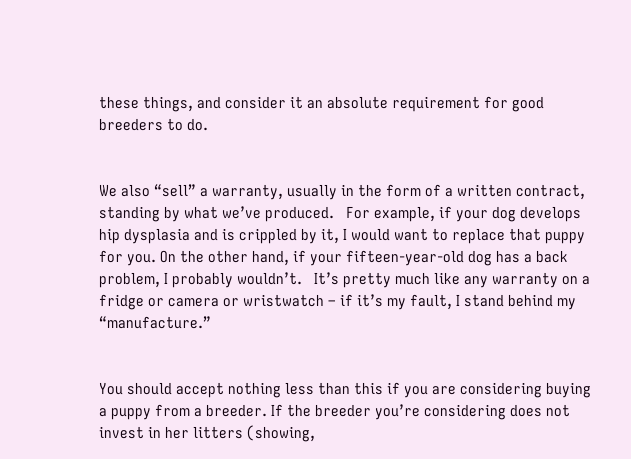these things, and consider it an absolute requirement for good breeders to do.


We also “sell” a warranty, usually in the form of a written contract, standing by what we’ve produced.   For example, if your dog develops hip dysplasia and is crippled by it, I would want to replace that puppy for you. On the other hand, if your fifteen-year-old dog has a back problem, I probably wouldn’t.   It’s pretty much like any warranty on a fridge or camera or wristwatch – if it’s my fault, I stand behind my “manufacture.”


You should accept nothing less than this if you are considering buying a puppy from a breeder. If the breeder you’re considering does not invest in her litters (showing,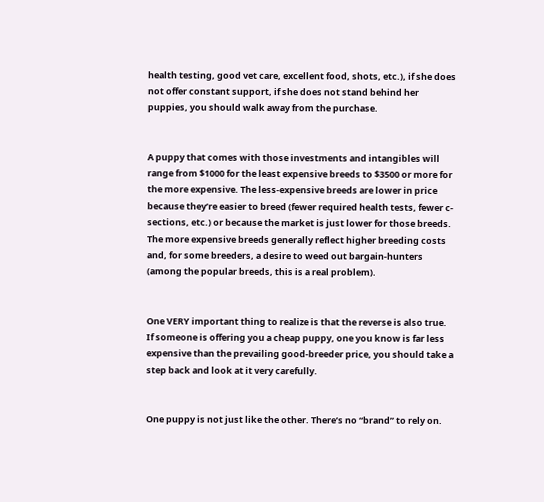health testing, good vet care, excellent food, shots, etc.), if she does not offer constant support, if she does not stand behind her puppies, you should walk away from the purchase.


A puppy that comes with those investments and intangibles will range from $1000 for the least expensive breeds to $3500 or more for the more expensive. The less-expensive breeds are lower in price because they’re easier to breed (fewer required health tests, fewer c-sections, etc.) or because the market is just lower for those breeds. The more expensive breeds generally reflect higher breeding costs and, for some breeders, a desire to weed out bargain-hunters (among the popular breeds, this is a real problem).


One VERY important thing to realize is that the reverse is also true. If someone is offering you a cheap puppy, one you know is far less expensive than the prevailing good-breeder price, you should take a step back and look at it very carefully.


One puppy is not just like the other. There’s no “brand” to rely on.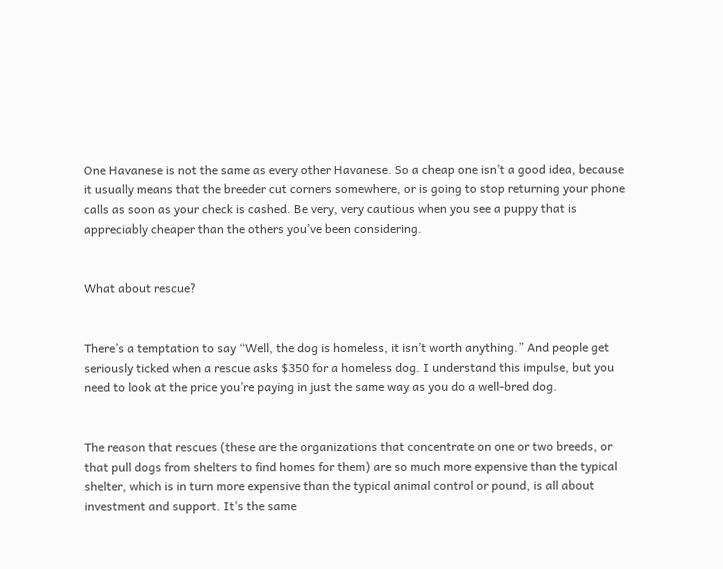One Havanese is not the same as every other Havanese. So a cheap one isn’t a good idea, because it usually means that the breeder cut corners somewhere, or is going to stop returning your phone calls as soon as your check is cashed. Be very, very cautious when you see a puppy that is appreciably cheaper than the others you’ve been considering.


What about rescue?


There’s a temptation to say “Well, the dog is homeless, it isn’t worth anything.” And people get seriously ticked when a rescue asks $350 for a homeless dog. I understand this impulse, but you need to look at the price you’re paying in just the same way as you do a well-bred dog.


The reason that rescues (these are the organizations that concentrate on one or two breeds, or that pull dogs from shelters to find homes for them) are so much more expensive than the typical shelter, which is in turn more expensive than the typical animal control or pound, is all about investment and support. It’s the same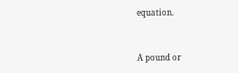equation.


A pound or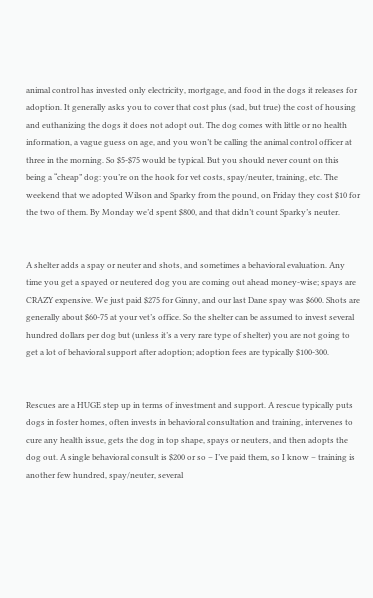animal control has invested only electricity, mortgage, and food in the dogs it releases for adoption. It generally asks you to cover that cost plus (sad, but true) the cost of housing and euthanizing the dogs it does not adopt out. The dog comes with little or no health information, a vague guess on age, and you won’t be calling the animal control officer at three in the morning. So $5-$75 would be typical. But you should never count on this being a “cheap” dog: you’re on the hook for vet costs, spay/neuter, training, etc. The weekend that we adopted Wilson and Sparky from the pound, on Friday they cost $10 for the two of them. By Monday we’d spent $800, and that didn’t count Sparky’s neuter.


A shelter adds a spay or neuter and shots, and sometimes a behavioral evaluation. Any time you get a spayed or neutered dog you are coming out ahead money-wise; spays are CRAZY expensive. We just paid $275 for Ginny, and our last Dane spay was $600. Shots are generally about $60-75 at your vet’s office. So the shelter can be assumed to invest several hundred dollars per dog but (unless it’s a very rare type of shelter) you are not going to get a lot of behavioral support after adoption; adoption fees are typically $100-300.


Rescues are a HUGE step up in terms of investment and support. A rescue typically puts dogs in foster homes, often invests in behavioral consultation and training, intervenes to cure any health issue, gets the dog in top shape, spays or neuters, and then adopts the dog out. A single behavioral consult is $200 or so – I’ve paid them, so I know – training is another few hundred, spay/neuter, several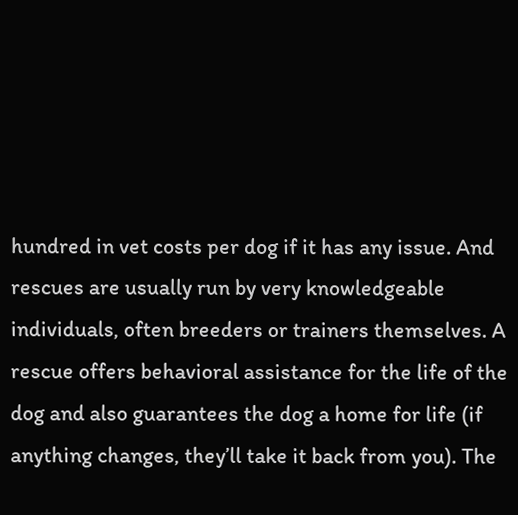hundred in vet costs per dog if it has any issue. And rescues are usually run by very knowledgeable individuals, often breeders or trainers themselves. A rescue offers behavioral assistance for the life of the dog and also guarantees the dog a home for life (if anything changes, they’ll take it back from you). The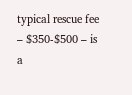typical rescue fee – $350-$500 – is a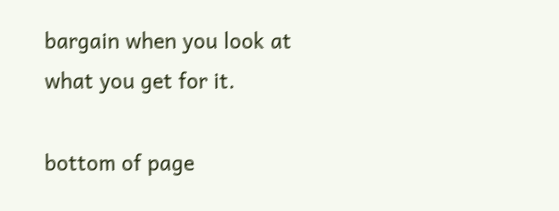bargain when you look at what you get for it.

bottom of page